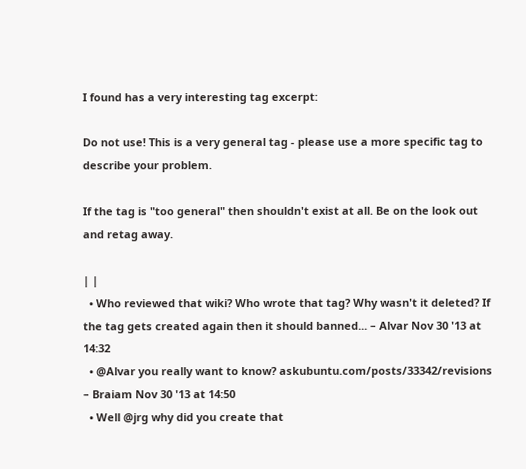I found has a very interesting tag excerpt:

Do not use! This is a very general tag - please use a more specific tag to describe your problem.

If the tag is "too general" then shouldn't exist at all. Be on the look out and retag away.

| |
  • Who reviewed that wiki? Who wrote that tag? Why wasn't it deleted? If the tag gets created again then it should banned... – Alvar Nov 30 '13 at 14:32
  • @Alvar you really want to know? askubuntu.com/posts/33342/revisions – Braiam Nov 30 '13 at 14:50
  • Well @jrg why did you create that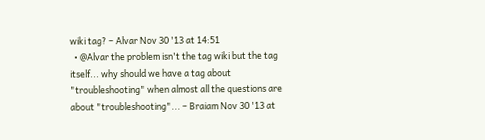wiki tag? – Alvar Nov 30 '13 at 14:51
  • @Alvar the problem isn't the tag wiki but the tag itself... why should we have a tag about "troubleshooting" when almost all the questions are about "troubleshooting"... – Braiam Nov 30 '13 at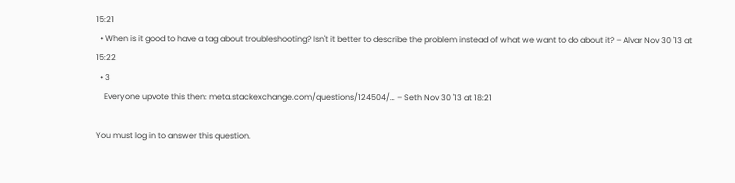15:21
  • When is it good to have a tag about troubleshooting? Isn't it better to describe the problem instead of what we want to do about it? – Alvar Nov 30 '13 at 15:22
  • 3
    Everyone upvote this then: meta.stackexchange.com/questions/124504/… – Seth Nov 30 '13 at 18:21

You must log in to answer this question.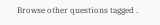Browse other questions tagged .